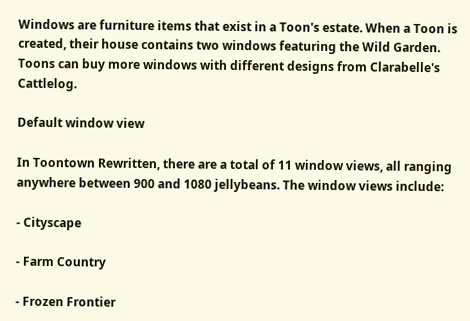Windows are furniture items that exist in a Toon's estate. When a Toon is created, their house contains two windows featuring the Wild Garden. Toons can buy more windows with different designs from Clarabelle's Cattlelog.

Default window view

In Toontown Rewritten, there are a total of 11 window views, all ranging anywhere between 900 and 1080 jellybeans. The window views include:

- Cityscape

- Farm Country

- Frozen Frontier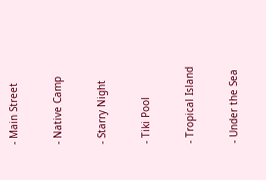- Main Street

- Native Camp

- Starry Night

- Tiki Pool

- Tropical Island

- Under the Sea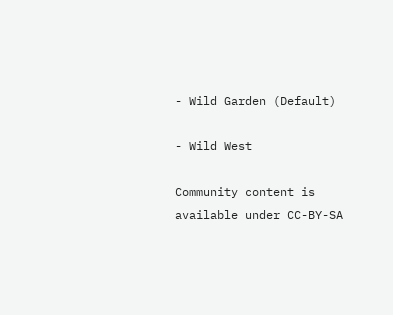- Wild Garden (Default)

- Wild West

Community content is available under CC-BY-SA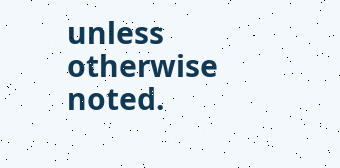unless otherwise noted.